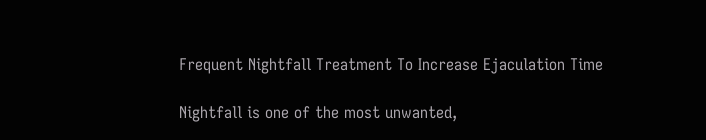Frequent Nightfall Treatment To Increase Ejaculation Time

Nightfall is one of the most unwanted,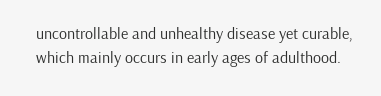uncontrollable and unhealthy disease yet curable, which mainly occurs in early ages of adulthood.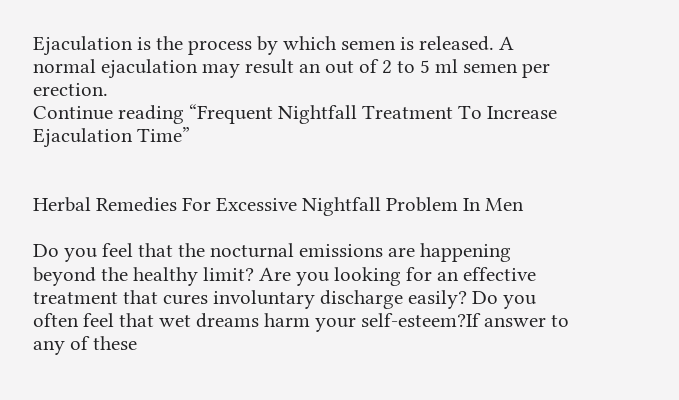Ejaculation is the process by which semen is released. A normal ejaculation may result an out of 2 to 5 ml semen per erection.
Continue reading “Frequent Nightfall Treatment To Increase Ejaculation Time”


Herbal Remedies For Excessive Nightfall Problem In Men

Do you feel that the nocturnal emissions are happening beyond the healthy limit? Are you looking for an effective treatment that cures involuntary discharge easily? Do you often feel that wet dreams harm your self-esteem?If answer to any of these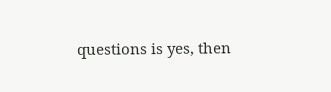questions is yes, then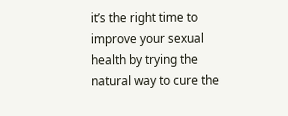it’s the right time to improve your sexual health by trying the natural way to cure the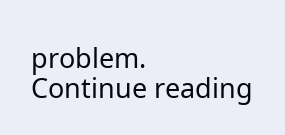problem.
Continue reading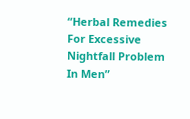“Herbal Remedies For Excessive Nightfall Problem In Men”